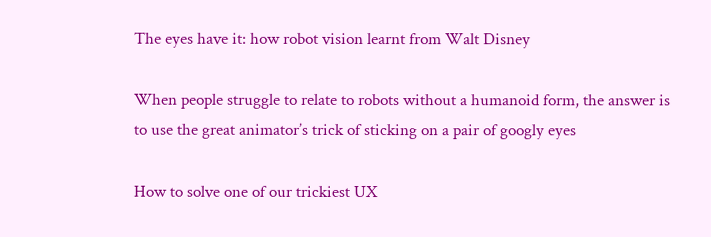The eyes have it: how robot vision learnt from Walt Disney

When people struggle to relate to robots without a humanoid form, the answer is to use the great animator’s trick of sticking on a pair of googly eyes

How to solve one of our trickiest UX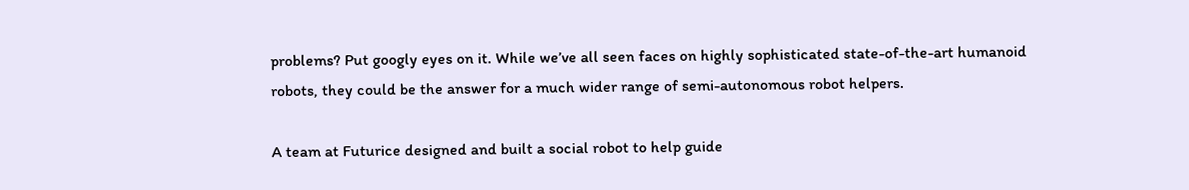problems? Put googly eyes on it. While we’ve all seen faces on highly sophisticated state-of-the-art humanoid robots, they could be the answer for a much wider range of semi-autonomous robot helpers.

A team at Futurice designed and built a social robot to help guide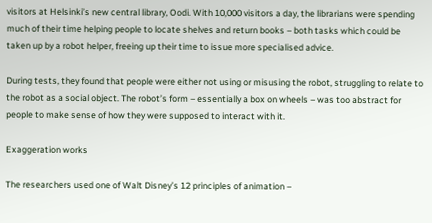visitors at Helsinki’s new central library, Oodi. With 10,000 visitors a day, the librarians were spending much of their time helping people to locate shelves and return books – both tasks which could be taken up by a robot helper, freeing up their time to issue more specialised advice.

During tests, they found that people were either not using or misusing the robot, struggling to relate to the robot as a social object. The robot’s form – essentially a box on wheels – was too abstract for people to make sense of how they were supposed to interact with it.

Exaggeration works

The researchers used one of Walt Disney’s 12 principles of animation –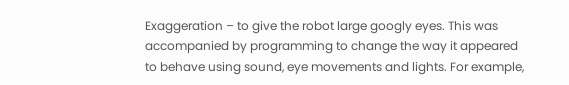Exaggeration – to give the robot large googly eyes. This was accompanied by programming to change the way it appeared to behave using sound, eye movements and lights. For example,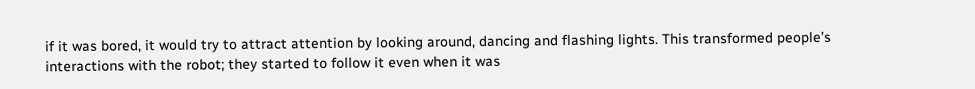if it was bored, it would try to attract attention by looking around, dancing and flashing lights. This transformed people’s interactions with the robot; they started to follow it even when it was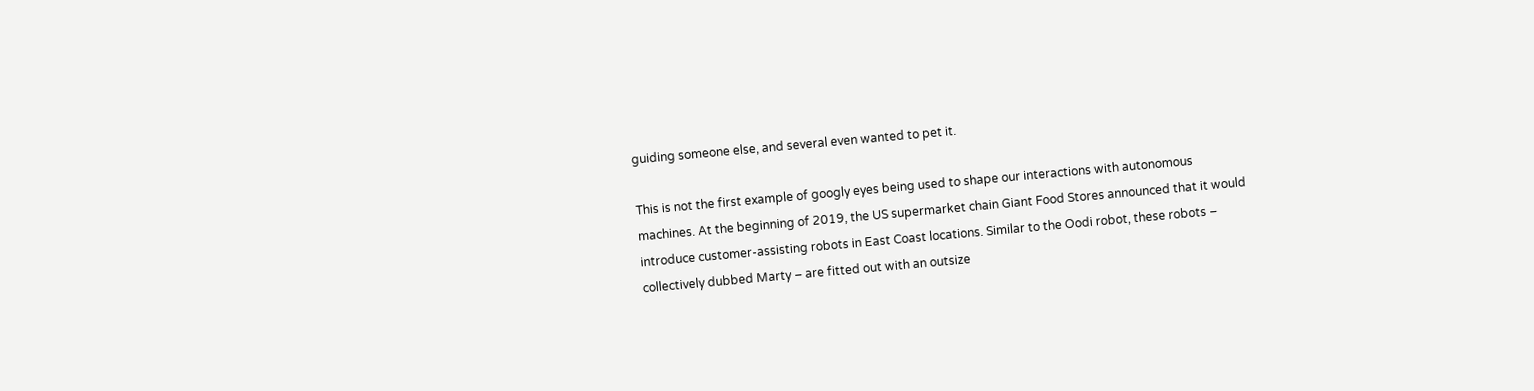guiding someone else, and several even wanted to pet it.

This is not the first example of googly eyes being used to shape our interactions with autonomous machines. At the beginning of 2019, the US supermarket chain Giant Food Stores announced that it would introduce customer-assisting robots in East Coast locations. Similar to the Oodi robot, these robots – collectively dubbed Marty – are fitted out with an outsize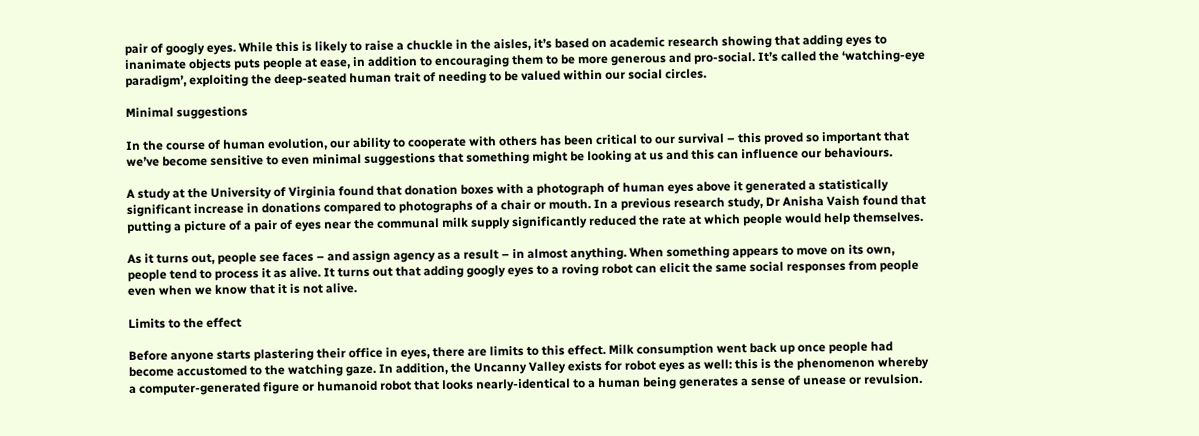pair of googly eyes. While this is likely to raise a chuckle in the aisles, it’s based on academic research showing that adding eyes to inanimate objects puts people at ease, in addition to encouraging them to be more generous and pro-social. It’s called the ‘watching-eye paradigm’, exploiting the deep-seated human trait of needing to be valued within our social circles.

Minimal suggestions

In the course of human evolution, our ability to cooperate with others has been critical to our survival – this proved so important that we’ve become sensitive to even minimal suggestions that something might be looking at us and this can influence our behaviours.

A study at the University of Virginia found that donation boxes with a photograph of human eyes above it generated a statistically significant increase in donations compared to photographs of a chair or mouth. In a previous research study, Dr Anisha Vaish found that putting a picture of a pair of eyes near the communal milk supply significantly reduced the rate at which people would help themselves.

As it turns out, people see faces – and assign agency as a result – in almost anything. When something appears to move on its own, people tend to process it as alive. It turns out that adding googly eyes to a roving robot can elicit the same social responses from people even when we know that it is not alive.

Limits to the effect

Before anyone starts plastering their office in eyes, there are limits to this effect. Milk consumption went back up once people had become accustomed to the watching gaze. In addition, the Uncanny Valley exists for robot eyes as well: this is the phenomenon whereby a computer-generated figure or humanoid robot that looks nearly-identical to a human being generates a sense of unease or revulsion.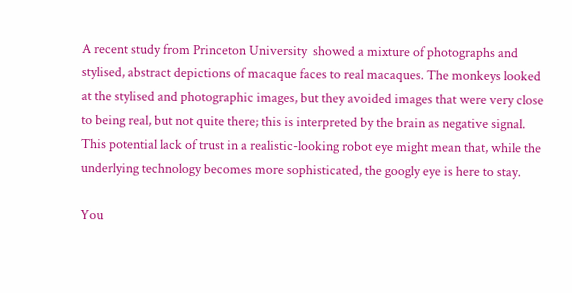A recent study from Princeton University  showed a mixture of photographs and stylised, abstract depictions of macaque faces to real macaques. The monkeys looked at the stylised and photographic images, but they avoided images that were very close to being real, but not quite there; this is interpreted by the brain as negative signal. This potential lack of trust in a realistic-looking robot eye might mean that, while the underlying technology becomes more sophisticated, the googly eye is here to stay.

You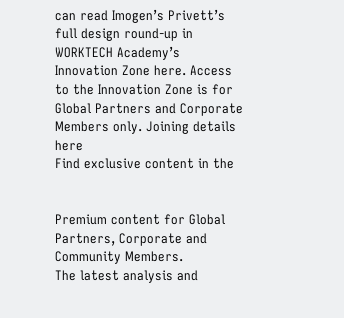can read Imogen’s Privett’s full design round-up in WORKTECH Academy’s Innovation Zone here. Access to the Innovation Zone is for Global Partners and Corporate Members only. Joining details here
Find exclusive content in the


Premium content for Global Partners, Corporate and Community Members.
The latest analysis and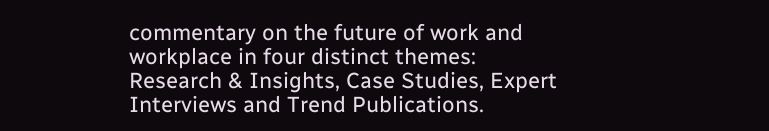commentary on the future of work and workplace in four distinct themes: Research & Insights, Case Studies, Expert Interviews and Trend Publications.